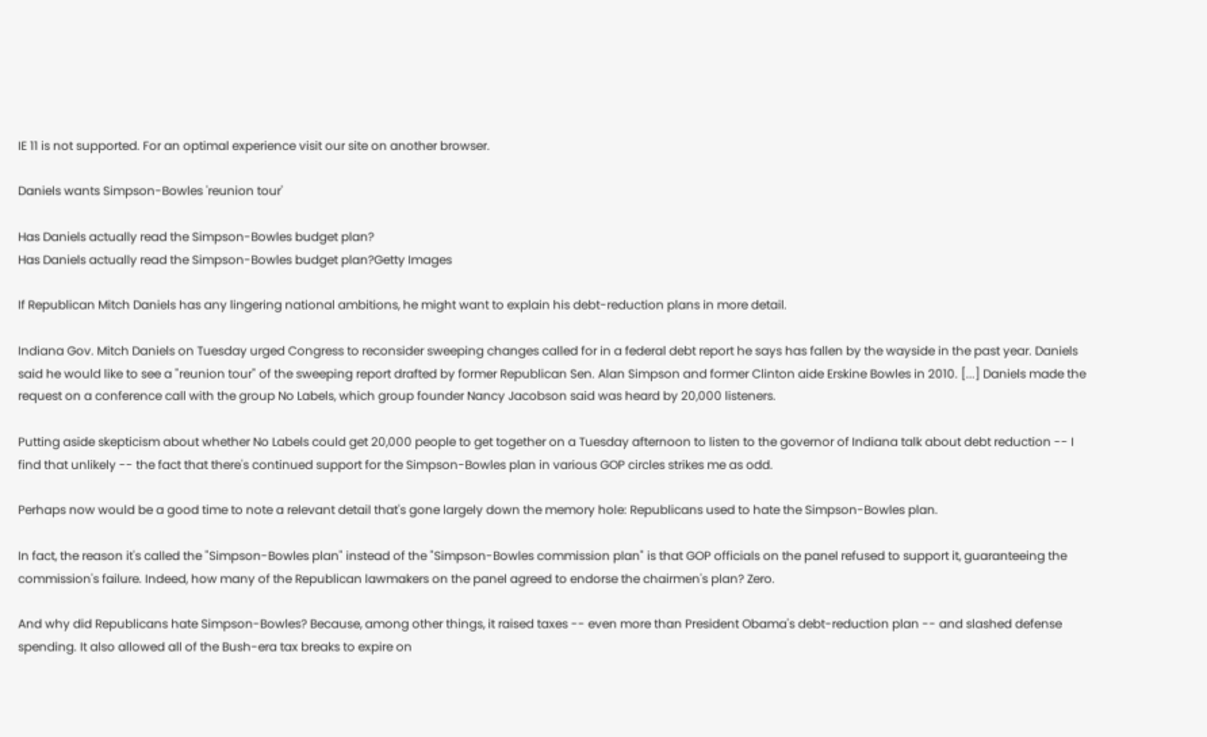IE 11 is not supported. For an optimal experience visit our site on another browser.

Daniels wants Simpson-Bowles 'reunion tour'

Has Daniels actually read the Simpson-Bowles budget plan?
Has Daniels actually read the Simpson-Bowles budget plan?Getty Images

If Republican Mitch Daniels has any lingering national ambitions, he might want to explain his debt-reduction plans in more detail.

Indiana Gov. Mitch Daniels on Tuesday urged Congress to reconsider sweeping changes called for in a federal debt report he says has fallen by the wayside in the past year. Daniels said he would like to see a "reunion tour" of the sweeping report drafted by former Republican Sen. Alan Simpson and former Clinton aide Erskine Bowles in 2010. [...] Daniels made the request on a conference call with the group No Labels, which group founder Nancy Jacobson said was heard by 20,000 listeners.

Putting aside skepticism about whether No Labels could get 20,000 people to get together on a Tuesday afternoon to listen to the governor of Indiana talk about debt reduction -- I find that unlikely -- the fact that there's continued support for the Simpson-Bowles plan in various GOP circles strikes me as odd.

Perhaps now would be a good time to note a relevant detail that's gone largely down the memory hole: Republicans used to hate the Simpson-Bowles plan.

In fact, the reason it's called the "Simpson-Bowles plan" instead of the "Simpson-Bowles commission plan" is that GOP officials on the panel refused to support it, guaranteeing the commission's failure. Indeed, how many of the Republican lawmakers on the panel agreed to endorse the chairmen's plan? Zero.

And why did Republicans hate Simpson-Bowles? Because, among other things, it raised taxes -- even more than President Obama's debt-reduction plan -- and slashed defense spending. It also allowed all of the Bush-era tax breaks to expire on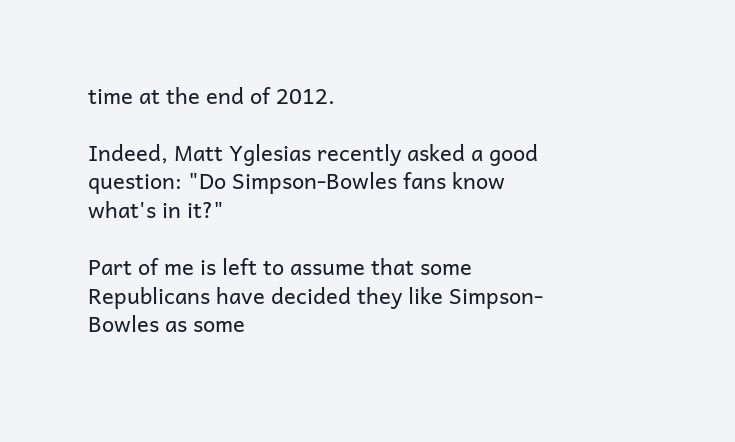time at the end of 2012.

Indeed, Matt Yglesias recently asked a good question: "Do Simpson-Bowles fans know what's in it?"

Part of me is left to assume that some Republicans have decided they like Simpson-Bowles as some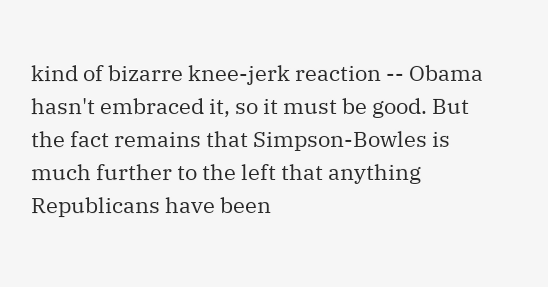kind of bizarre knee-jerk reaction -- Obama hasn't embraced it, so it must be good. But the fact remains that Simpson-Bowles is much further to the left that anything Republicans have been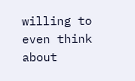willing to even think about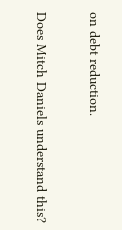on debt reduction.

Does Mitch Daniels understand this?